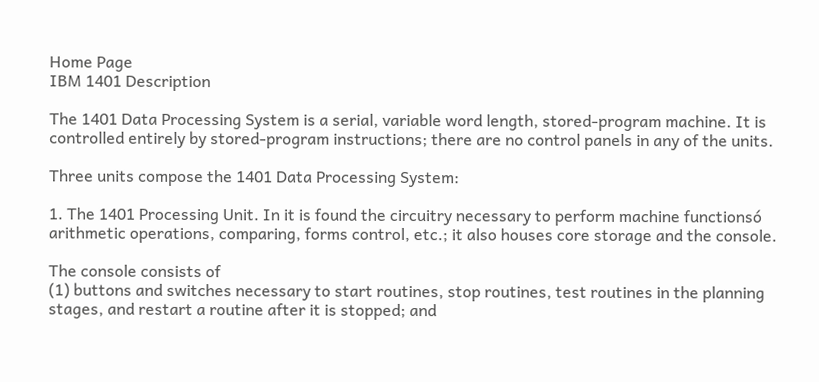Home Page
IBM 1401 Description

The 1401 Data Processing System is a serial, variable word length, stored-program machine. It is controlled entirely by stored-program instructions; there are no control panels in any of the units.

Three units compose the 1401 Data Processing System:

1. The 1401 Processing Unit. In it is found the circuitry necessary to perform machine functionsó arithmetic operations, comparing, forms control, etc.; it also houses core storage and the console.

The console consists of
(1) buttons and switches necessary to start routines, stop routines, test routines in the planning stages, and restart a routine after it is stopped; and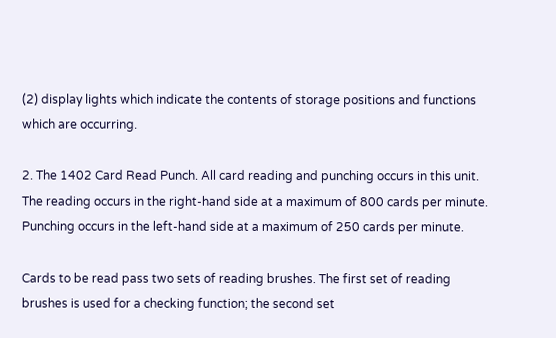(2) display lights which indicate the contents of storage positions and functions which are occurring.

2. The 1402 Card Read Punch. All card reading and punching occurs in this unit. The reading occurs in the right-hand side at a maximum of 800 cards per minute. Punching occurs in the left-hand side at a maximum of 250 cards per minute.

Cards to be read pass two sets of reading brushes. The first set of reading brushes is used for a checking function; the second set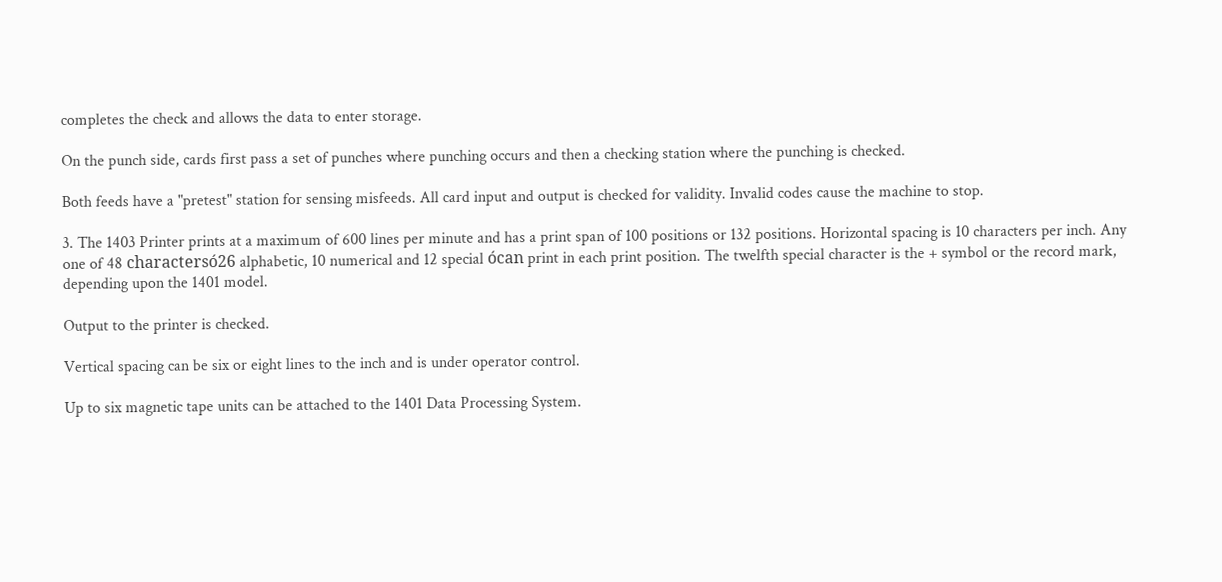completes the check and allows the data to enter storage.

On the punch side, cards first pass a set of punches where punching occurs and then a checking station where the punching is checked.

Both feeds have a "pretest" station for sensing misfeeds. All card input and output is checked for validity. Invalid codes cause the machine to stop.

3. The 1403 Printer prints at a maximum of 600 lines per minute and has a print span of 100 positions or 132 positions. Horizontal spacing is 10 characters per inch. Any one of 48 charactersó26 alphabetic, 10 numerical and 12 special ócan print in each print position. The twelfth special character is the + symbol or the record mark, depending upon the 1401 model.

Output to the printer is checked.

Vertical spacing can be six or eight lines to the inch and is under operator control.

Up to six magnetic tape units can be attached to the 1401 Data Processing System.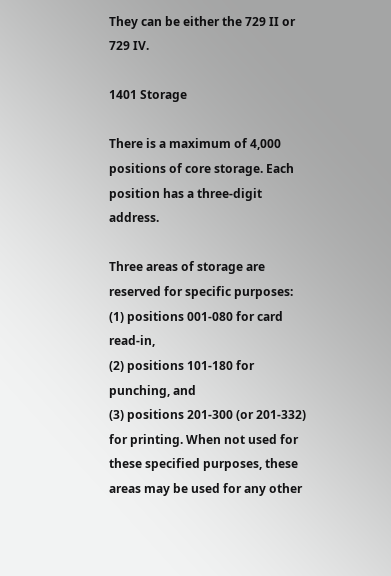They can be either the 729 II or 729 IV.

1401 Storage

There is a maximum of 4,000 positions of core storage. Each position has a three-digit address.

Three areas of storage are reserved for specific purposes:
(1) positions 001-080 for card read-in,
(2) positions 101-180 for punching, and
(3) positions 201-300 (or 201-332) for printing. When not used for these specified purposes, these areas may be used for any other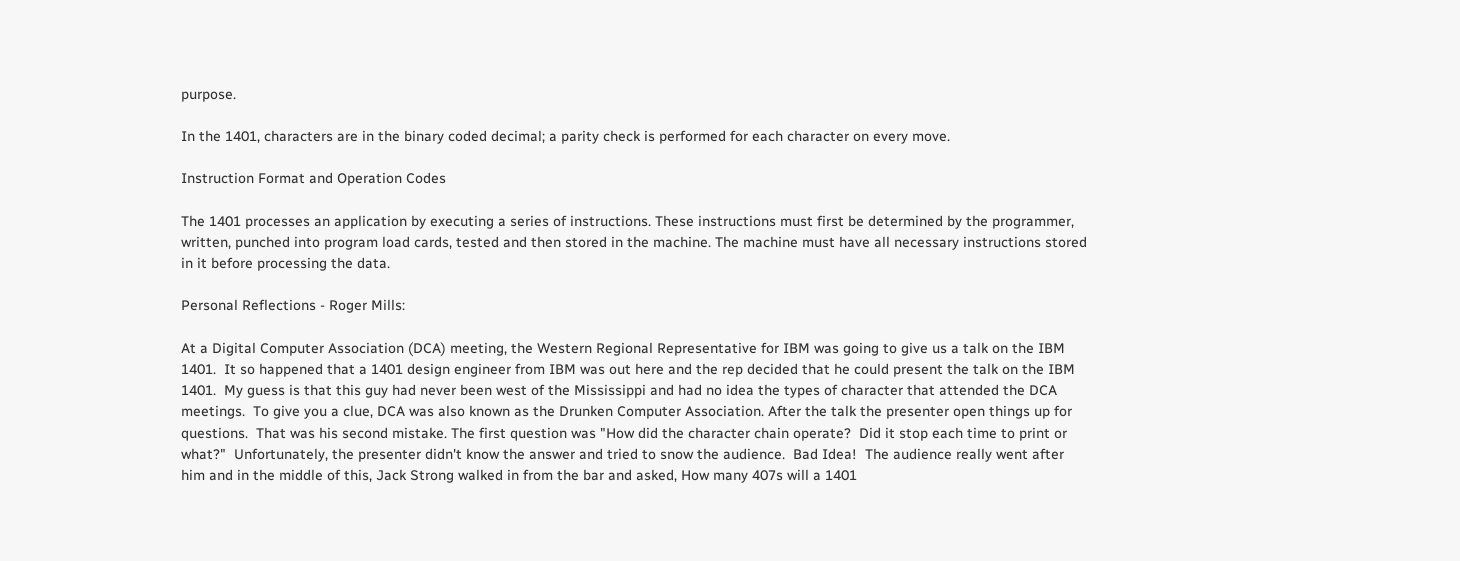purpose.

In the 1401, characters are in the binary coded decimal; a parity check is performed for each character on every move.

Instruction Format and Operation Codes

The 1401 processes an application by executing a series of instructions. These instructions must first be determined by the programmer, written, punched into program load cards, tested and then stored in the machine. The machine must have all necessary instructions stored in it before processing the data.

Personal Reflections - Roger Mills:

At a Digital Computer Association (DCA) meeting, the Western Regional Representative for IBM was going to give us a talk on the IBM 1401.  It so happened that a 1401 design engineer from IBM was out here and the rep decided that he could present the talk on the IBM 1401.  My guess is that this guy had never been west of the Mississippi and had no idea the types of character that attended the DCA meetings.  To give you a clue, DCA was also known as the Drunken Computer Association. After the talk the presenter open things up for questions.  That was his second mistake. The first question was "How did the character chain operate?  Did it stop each time to print or what?"  Unfortunately, the presenter didn't know the answer and tried to snow the audience.  Bad Idea!  The audience really went after him and in the middle of this, Jack Strong walked in from the bar and asked, How many 407s will a 1401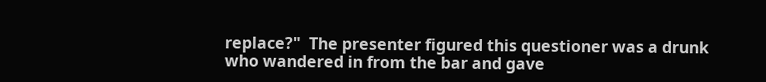replace?"  The presenter figured this questioner was a drunk who wandered in from the bar and gave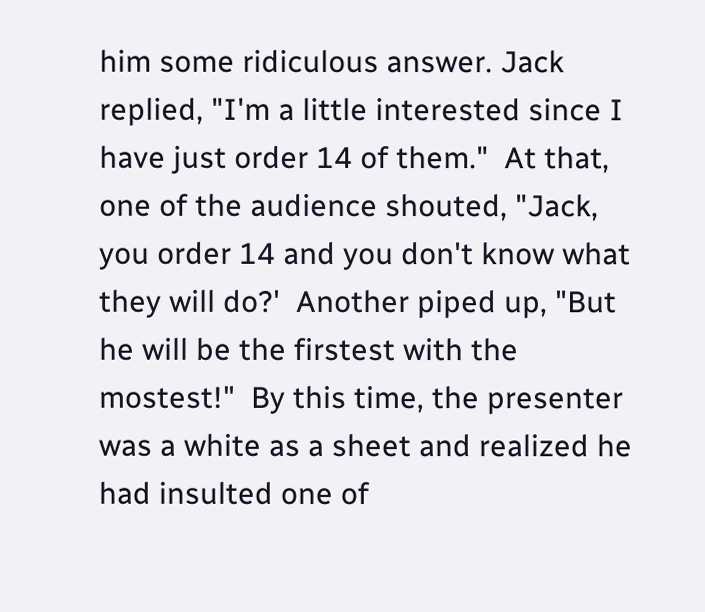him some ridiculous answer. Jack replied, "I'm a little interested since I have just order 14 of them."  At that, one of the audience shouted, "Jack, you order 14 and you don't know what they will do?'  Another piped up, "But he will be the firstest with the mostest!"  By this time, the presenter was a white as a sheet and realized he had insulted one of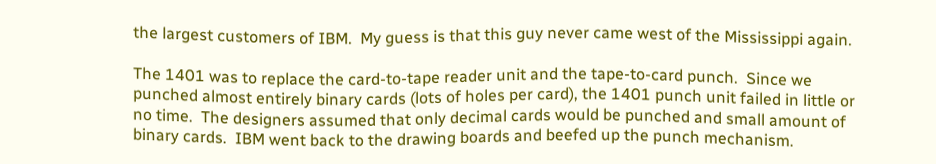the largest customers of IBM.  My guess is that this guy never came west of the Mississippi again.

The 1401 was to replace the card-to-tape reader unit and the tape-to-card punch.  Since we punched almost entirely binary cards (lots of holes per card), the 1401 punch unit failed in little or no time.  The designers assumed that only decimal cards would be punched and small amount of binary cards.  IBM went back to the drawing boards and beefed up the punch mechanism.